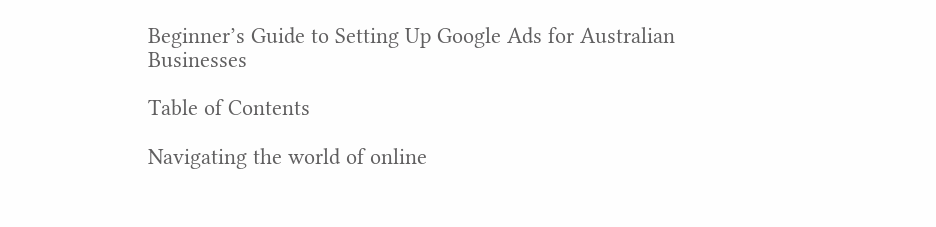Beginner’s Guide to Setting Up Google Ads for Australian Businesses

Table of Contents

Navigating the world of online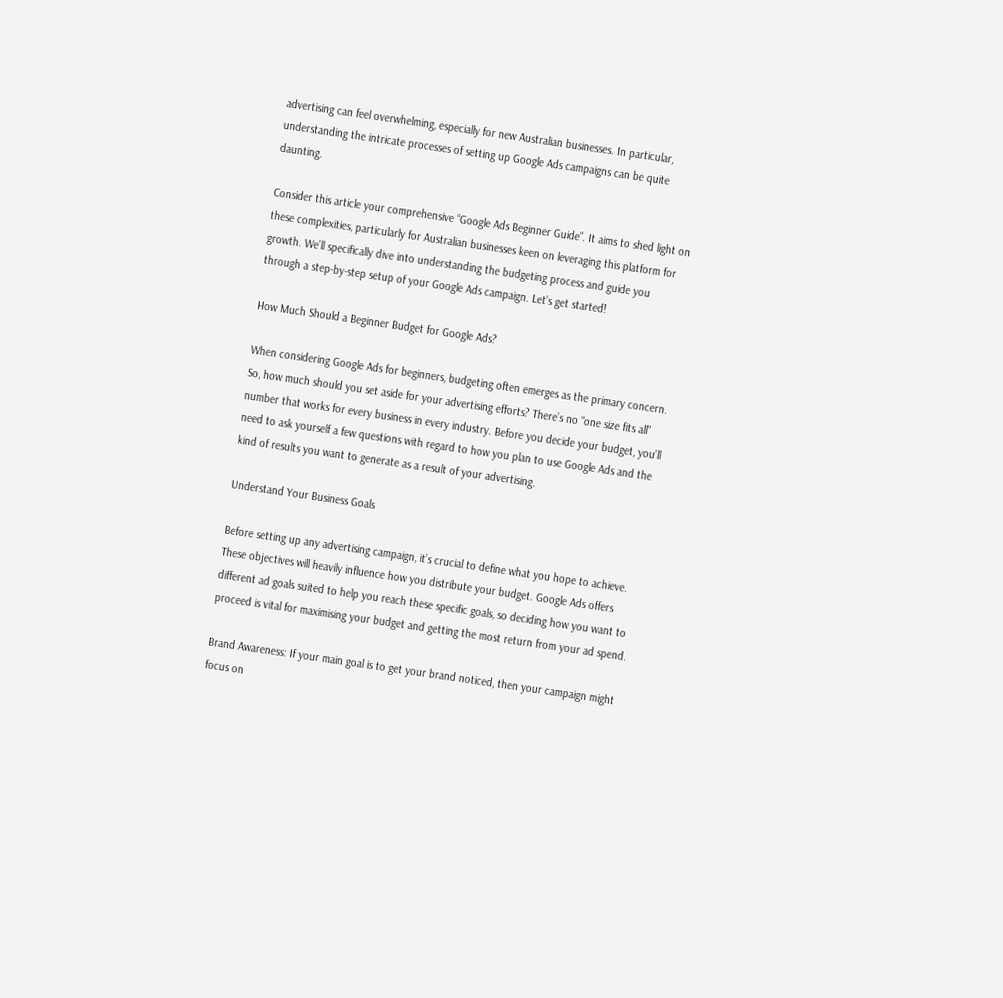advertising can feel overwhelming, especially for new Australian businesses. In particular, understanding the intricate processes of setting up Google Ads campaigns can be quite daunting.

Consider this article your comprehensive “Google Ads Beginner Guide”. It aims to shed light on these complexities, particularly for Australian businesses keen on leveraging this platform for growth. We’ll specifically dive into understanding the budgeting process and guide you through a step-by-step setup of your Google Ads campaign. Let’s get started!

How Much Should a Beginner Budget for Google Ads?

When considering Google Ads for beginners, budgeting often emerges as the primary concern. So, how much should you set aside for your advertising efforts? There’s no “one size fits all” number that works for every business in every industry. Before you decide your budget, you’ll need to ask yourself a few questions with regard to how you plan to use Google Ads and the kind of results you want to generate as a result of your advertising.

Understand Your Business Goals

Before setting up any advertising campaign, it’s crucial to define what you hope to achieve. These objectives will heavily influence how you distribute your budget. Google Ads offers different ad goals suited to help you reach these specific goals, so deciding how you want to proceed is vital for maximising your budget and getting the most return from your ad spend.

Brand Awareness: If your main goal is to get your brand noticed, then your campaign might focus on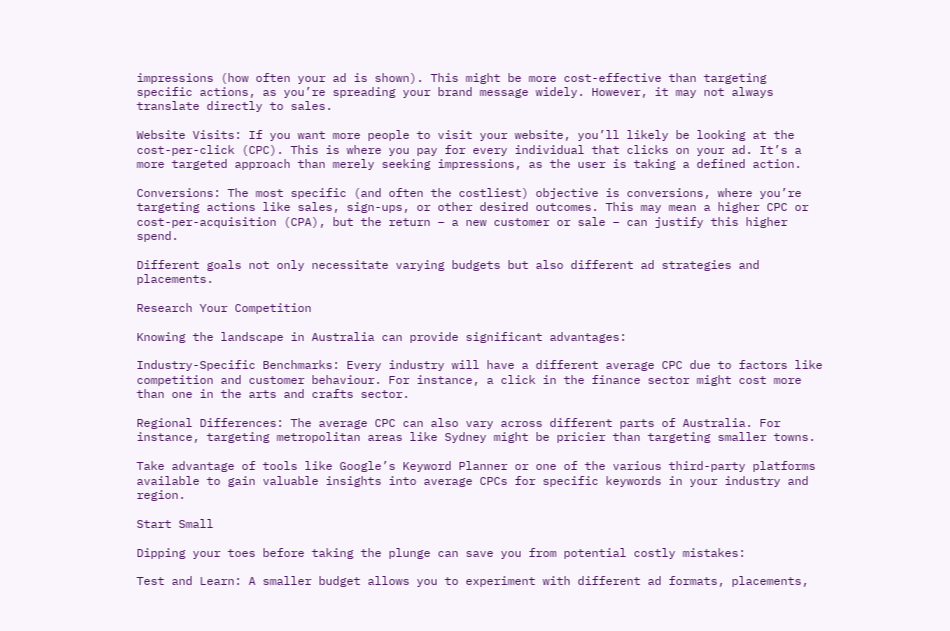impressions (how often your ad is shown). This might be more cost-effective than targeting specific actions, as you’re spreading your brand message widely. However, it may not always translate directly to sales.

Website Visits: If you want more people to visit your website, you’ll likely be looking at the cost-per-click (CPC). This is where you pay for every individual that clicks on your ad. It’s a more targeted approach than merely seeking impressions, as the user is taking a defined action.

Conversions: The most specific (and often the costliest) objective is conversions, where you’re targeting actions like sales, sign-ups, or other desired outcomes. This may mean a higher CPC or cost-per-acquisition (CPA), but the return – a new customer or sale – can justify this higher spend.

Different goals not only necessitate varying budgets but also different ad strategies and placements.

Research Your Competition

Knowing the landscape in Australia can provide significant advantages:

Industry-Specific Benchmarks: Every industry will have a different average CPC due to factors like competition and customer behaviour. For instance, a click in the finance sector might cost more than one in the arts and crafts sector.

Regional Differences: The average CPC can also vary across different parts of Australia. For instance, targeting metropolitan areas like Sydney might be pricier than targeting smaller towns.

Take advantage of tools like Google’s Keyword Planner or one of the various third-party platforms available to gain valuable insights into average CPCs for specific keywords in your industry and region.

Start Small

Dipping your toes before taking the plunge can save you from potential costly mistakes:

Test and Learn: A smaller budget allows you to experiment with different ad formats, placements,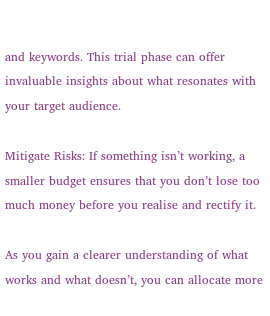and keywords. This trial phase can offer invaluable insights about what resonates with your target audience.

Mitigate Risks: If something isn’t working, a smaller budget ensures that you don’t lose too much money before you realise and rectify it.

As you gain a clearer understanding of what works and what doesn’t, you can allocate more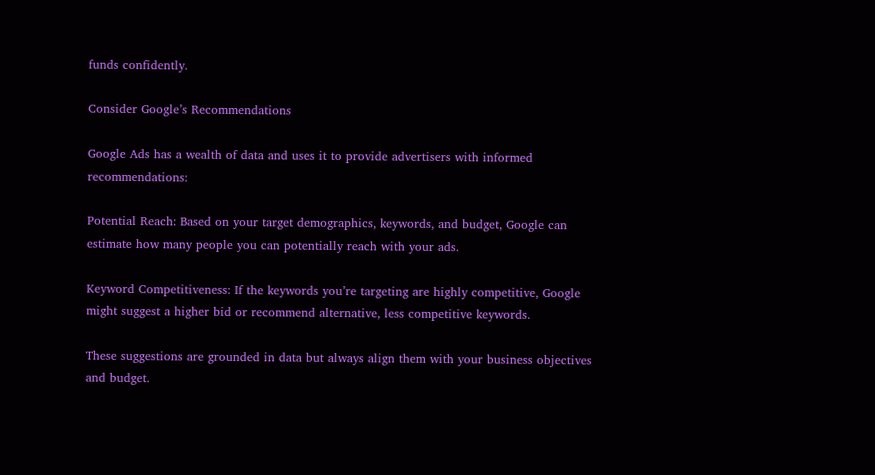funds confidently.

Consider Google’s Recommendations

Google Ads has a wealth of data and uses it to provide advertisers with informed recommendations:

Potential Reach: Based on your target demographics, keywords, and budget, Google can estimate how many people you can potentially reach with your ads.

Keyword Competitiveness: If the keywords you’re targeting are highly competitive, Google might suggest a higher bid or recommend alternative, less competitive keywords.

These suggestions are grounded in data but always align them with your business objectives and budget.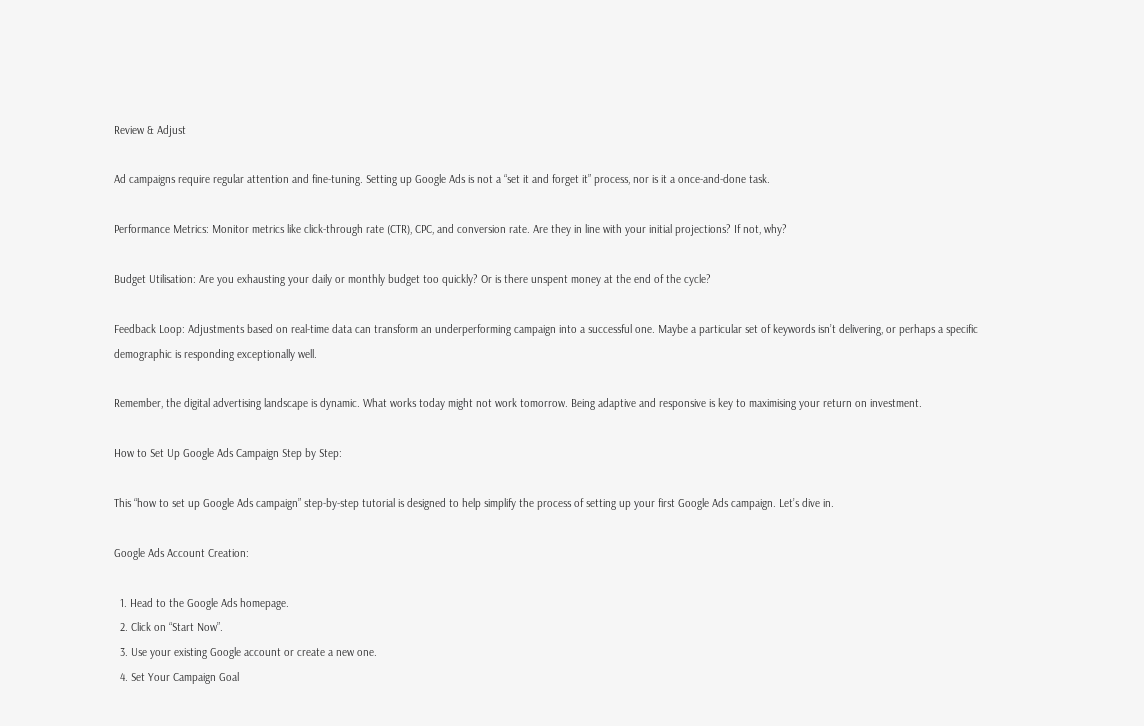Review & Adjust

Ad campaigns require regular attention and fine-tuning. Setting up Google Ads is not a “set it and forget it” process, nor is it a once-and-done task.

Performance Metrics: Monitor metrics like click-through rate (CTR), CPC, and conversion rate. Are they in line with your initial projections? If not, why?

Budget Utilisation: Are you exhausting your daily or monthly budget too quickly? Or is there unspent money at the end of the cycle?

Feedback Loop: Adjustments based on real-time data can transform an underperforming campaign into a successful one. Maybe a particular set of keywords isn’t delivering, or perhaps a specific demographic is responding exceptionally well.

Remember, the digital advertising landscape is dynamic. What works today might not work tomorrow. Being adaptive and responsive is key to maximising your return on investment.

How to Set Up Google Ads Campaign Step by Step:

This “how to set up Google Ads campaign” step-by-step tutorial is designed to help simplify the process of setting up your first Google Ads campaign. Let’s dive in.

Google Ads Account Creation:

  1. Head to the Google Ads homepage.
  2. Click on “Start Now”.
  3. Use your existing Google account or create a new one.
  4. Set Your Campaign Goal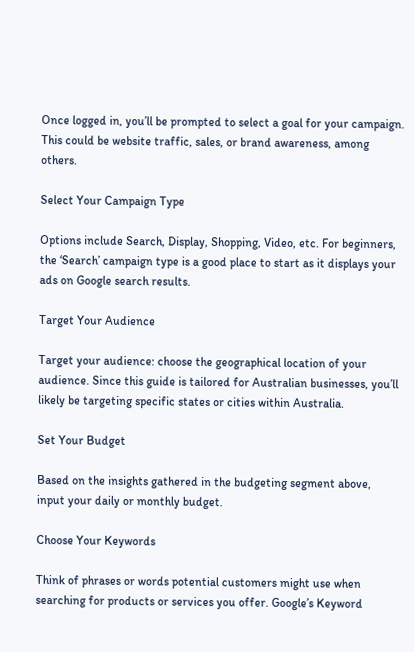Once logged in, you’ll be prompted to select a goal for your campaign. This could be website traffic, sales, or brand awareness, among others.

Select Your Campaign Type

Options include Search, Display, Shopping, Video, etc. For beginners, the ‘Search’ campaign type is a good place to start as it displays your ads on Google search results.

Target Your Audience

Target your audience: choose the geographical location of your audience. Since this guide is tailored for Australian businesses, you’ll likely be targeting specific states or cities within Australia.

Set Your Budget

Based on the insights gathered in the budgeting segment above, input your daily or monthly budget.

Choose Your Keywords

Think of phrases or words potential customers might use when searching for products or services you offer. Google’s Keyword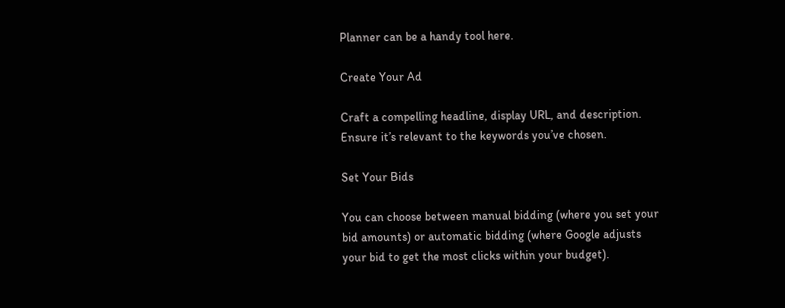Planner can be a handy tool here.

Create Your Ad

Craft a compelling headline, display URL, and description. Ensure it’s relevant to the keywords you’ve chosen.

Set Your Bids

You can choose between manual bidding (where you set your bid amounts) or automatic bidding (where Google adjusts your bid to get the most clicks within your budget).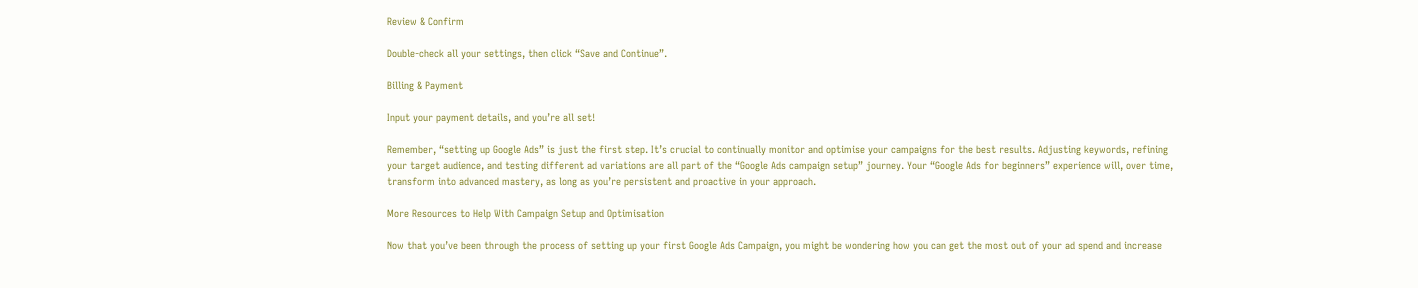Review & Confirm

Double-check all your settings, then click “Save and Continue”.

Billing & Payment

Input your payment details, and you’re all set!

Remember, “setting up Google Ads” is just the first step. It’s crucial to continually monitor and optimise your campaigns for the best results. Adjusting keywords, refining your target audience, and testing different ad variations are all part of the “Google Ads campaign setup” journey. Your “Google Ads for beginners” experience will, over time, transform into advanced mastery, as long as you’re persistent and proactive in your approach.

More Resources to Help With Campaign Setup and Optimisation

Now that you’ve been through the process of setting up your first Google Ads Campaign, you might be wondering how you can get the most out of your ad spend and increase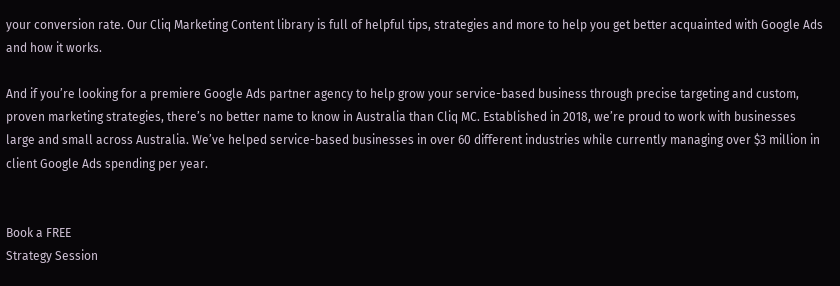your conversion rate. Our Cliq Marketing Content library is full of helpful tips, strategies and more to help you get better acquainted with Google Ads and how it works.

And if you’re looking for a premiere Google Ads partner agency to help grow your service-based business through precise targeting and custom, proven marketing strategies, there’s no better name to know in Australia than Cliq MC. Established in 2018, we’re proud to work with businesses large and small across Australia. We’ve helped service-based businesses in over 60 different industries while currently managing over $3 million in client Google Ads spending per year.


Book a FREE
Strategy Session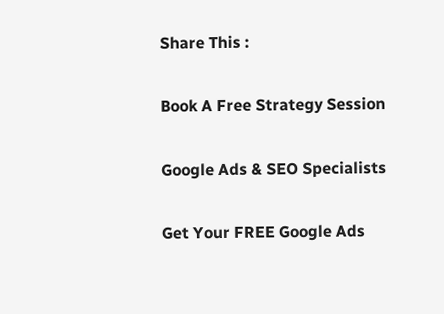Share This :

Book A Free Strategy Session

Google Ads & SEO Specialists

Get Your FREE Google Ads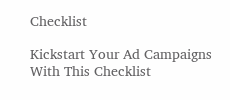Checklist

Kickstart Your Ad Campaigns With This Checklist